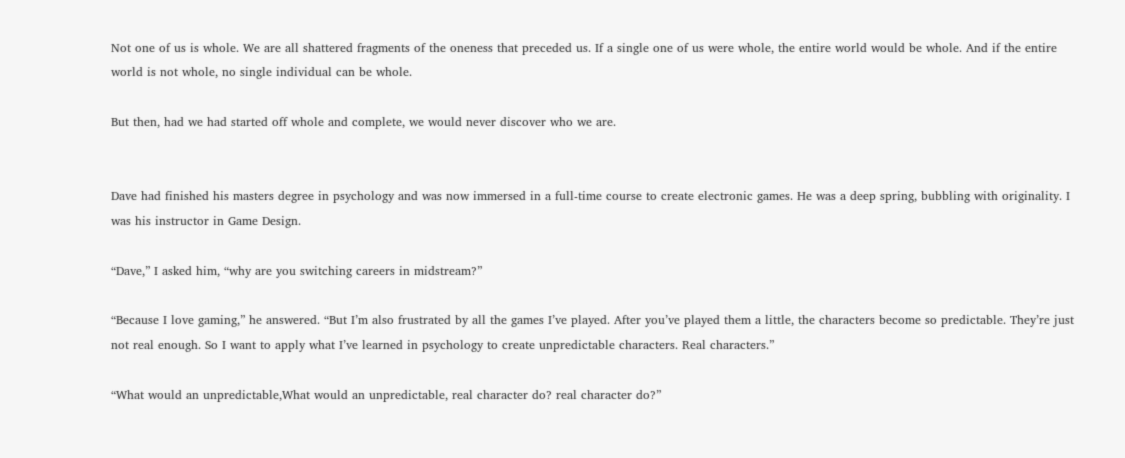Not one of us is whole. We are all shattered fragments of the oneness that preceded us. If a single one of us were whole, the entire world would be whole. And if the entire world is not whole, no single individual can be whole.

But then, had we had started off whole and complete, we would never discover who we are.


Dave had finished his masters degree in psychology and was now immersed in a full-time course to create electronic games. He was a deep spring, bubbling with originality. I was his instructor in Game Design.

“Dave,” I asked him, “why are you switching careers in midstream?”

“Because I love gaming,” he answered. “But I’m also frustrated by all the games I’ve played. After you’ve played them a little, the characters become so predictable. They’re just not real enough. So I want to apply what I’ve learned in psychology to create unpredictable characters. Real characters.”

“What would an unpredictable,What would an unpredictable, real character do? real character do?”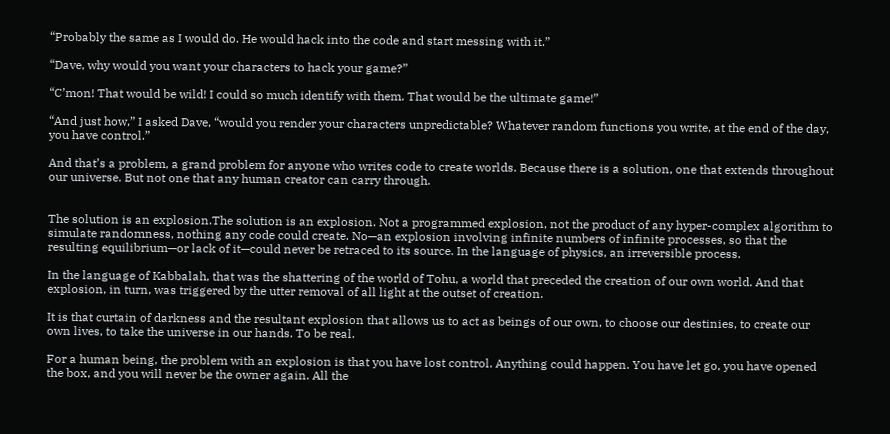“Probably the same as I would do. He would hack into the code and start messing with it.”

“Dave, why would you want your characters to hack your game?”

“C’mon! That would be wild! I could so much identify with them. That would be the ultimate game!”

“And just how,” I asked Dave, “would you render your characters unpredictable? Whatever random functions you write, at the end of the day, you have control.”

And that’s a problem, a grand problem for anyone who writes code to create worlds. Because there is a solution, one that extends throughout our universe. But not one that any human creator can carry through.


The solution is an explosion.The solution is an explosion. Not a programmed explosion, not the product of any hyper-complex algorithm to simulate randomness, nothing any code could create. No—an explosion involving infinite numbers of infinite processes, so that the resulting equilibrium—or lack of it—could never be retraced to its source. In the language of physics, an irreversible process.

In the language of Kabbalah, that was the shattering of the world of Tohu, a world that preceded the creation of our own world. And that explosion, in turn, was triggered by the utter removal of all light at the outset of creation.

It is that curtain of darkness and the resultant explosion that allows us to act as beings of our own, to choose our destinies, to create our own lives, to take the universe in our hands. To be real.

For a human being, the problem with an explosion is that you have lost control. Anything could happen. You have let go, you have opened the box, and you will never be the owner again. All the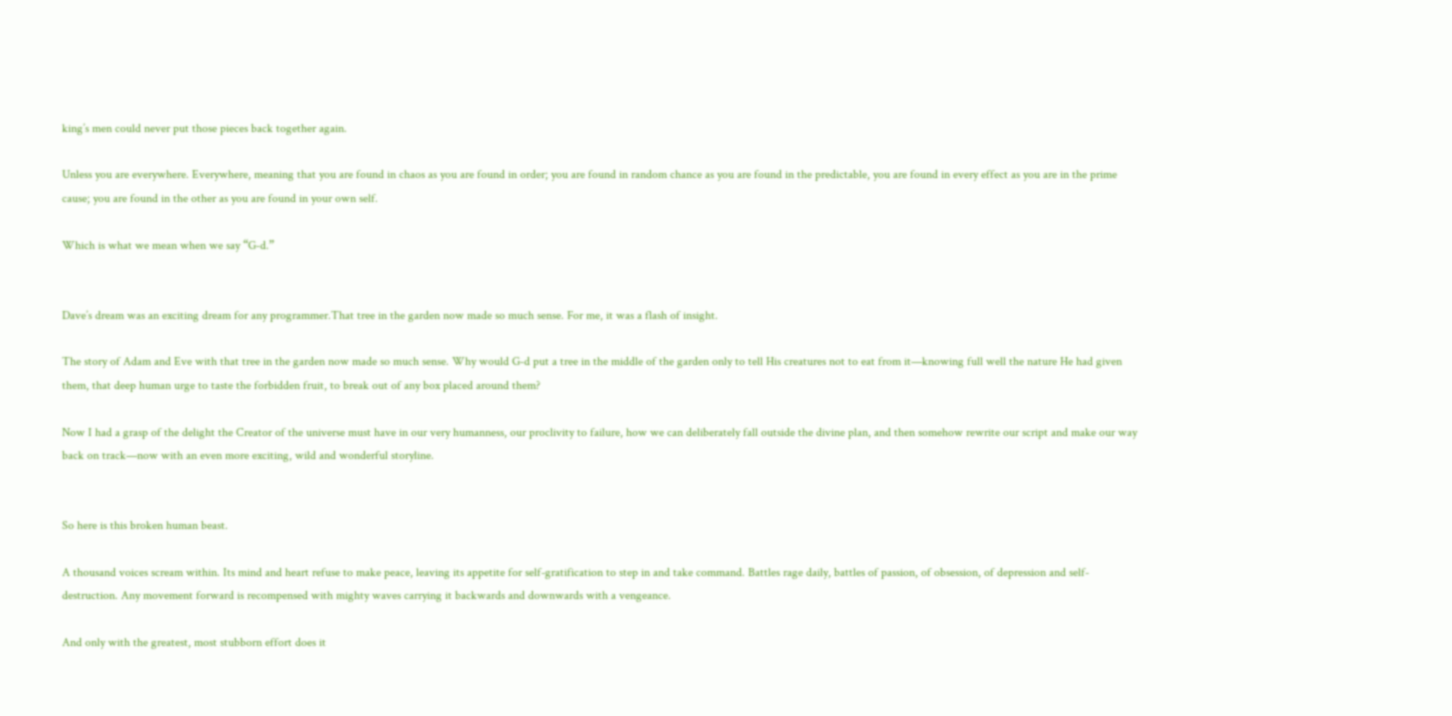king’s men could never put those pieces back together again.

Unless you are everywhere. Everywhere, meaning that you are found in chaos as you are found in order; you are found in random chance as you are found in the predictable, you are found in every effect as you are in the prime cause; you are found in the other as you are found in your own self.

Which is what we mean when we say “G‑d.”


Dave’s dream was an exciting dream for any programmer.That tree in the garden now made so much sense. For me, it was a flash of insight.

The story of Adam and Eve with that tree in the garden now made so much sense. Why would G‑d put a tree in the middle of the garden only to tell His creatures not to eat from it—knowing full well the nature He had given them, that deep human urge to taste the forbidden fruit, to break out of any box placed around them?

Now I had a grasp of the delight the Creator of the universe must have in our very humanness, our proclivity to failure, how we can deliberately fall outside the divine plan, and then somehow rewrite our script and make our way back on track—now with an even more exciting, wild and wonderful storyline.


So here is this broken human beast.

A thousand voices scream within. Its mind and heart refuse to make peace, leaving its appetite for self-gratification to step in and take command. Battles rage daily, battles of passion, of obsession, of depression and self-destruction. Any movement forward is recompensed with mighty waves carrying it backwards and downwards with a vengeance.

And only with the greatest, most stubborn effort does it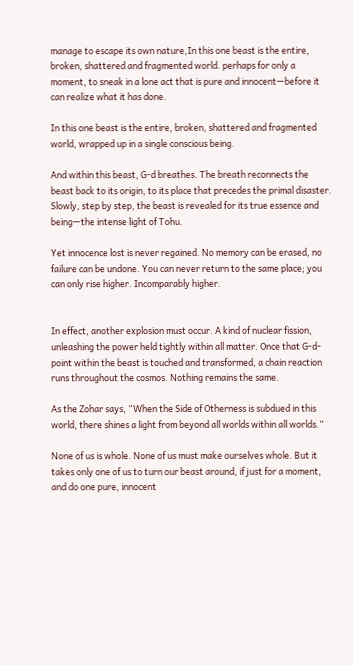manage to escape its own nature,In this one beast is the entire, broken, shattered and fragmented world. perhaps for only a moment, to sneak in a lone act that is pure and innocent—before it can realize what it has done.

In this one beast is the entire, broken, shattered and fragmented world, wrapped up in a single conscious being.

And within this beast, G‑d breathes. The breath reconnects the beast back to its origin, to its place that precedes the primal disaster. Slowly, step by step, the beast is revealed for its true essence and being—the intense light of Tohu.

Yet innocence lost is never regained. No memory can be erased, no failure can be undone. You can never return to the same place; you can only rise higher. Incomparably higher.


In effect, another explosion must occur. A kind of nuclear fission, unleashing the power held tightly within all matter. Once that G‑d-point within the beast is touched and transformed, a chain reaction runs throughout the cosmos. Nothing remains the same.

As the Zohar says, “When the Side of Otherness is subdued in this world, there shines a light from beyond all worlds within all worlds.”

None of us is whole. None of us must make ourselves whole. But it takes only one of us to turn our beast around, if just for a moment, and do one pure, innocent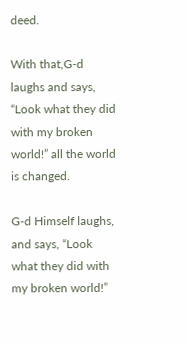deed.

With that,G‑d laughs and says, “Look what they did with my broken world!” all the world is changed.

G‑d Himself laughs, and says, “Look what they did with my broken world!”